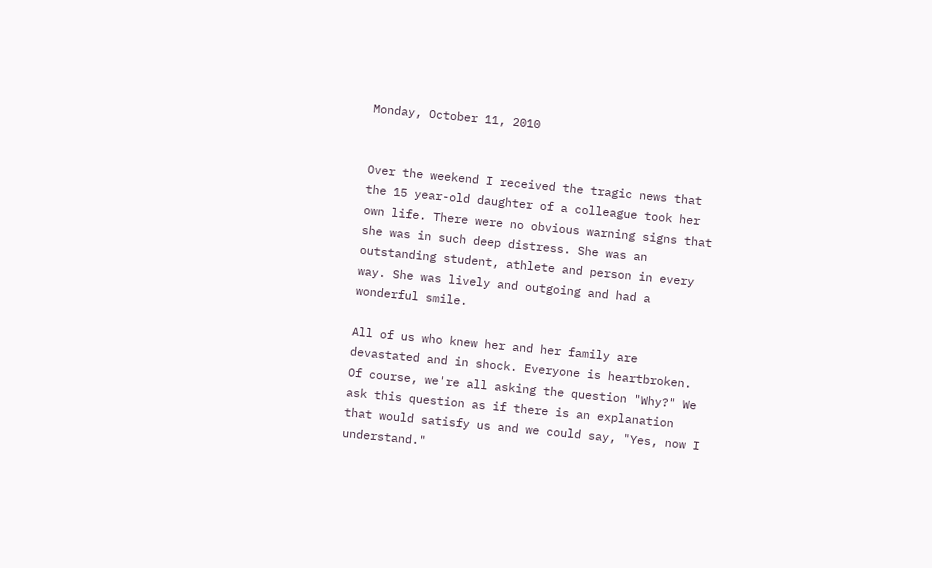Monday, October 11, 2010


Over the weekend I received the tragic news that the 15 year-old daughter of a colleague took her own life. There were no obvious warning signs that she was in such deep distress. She was an outstanding student, athlete and person in every way. She was lively and outgoing and had a wonderful smile.

All of us who knew her and her family are devastated and in shock. Everyone is heartbroken. Of course, we're all asking the question "Why?" We ask this question as if there is an explanation that would satisfy us and we could say, "Yes, now I understand."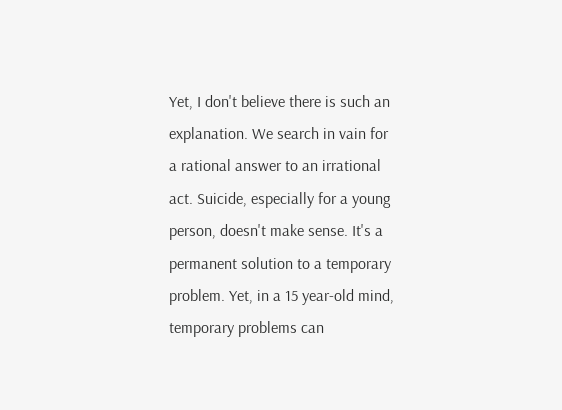Yet, I don't believe there is such an explanation. We search in vain for a rational answer to an irrational act. Suicide, especially for a young person, doesn't make sense. It's a permanent solution to a temporary problem. Yet, in a 15 year-old mind, temporary problems can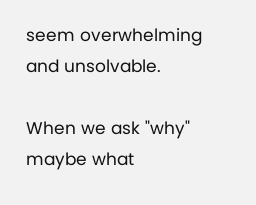seem overwhelming and unsolvable.

When we ask "why" maybe what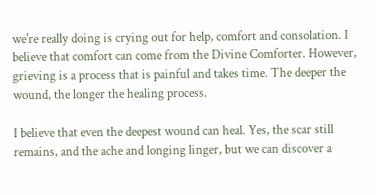we're really doing is crying out for help, comfort and consolation. I believe that comfort can come from the Divine Comforter. However, grieving is a process that is painful and takes time. The deeper the wound, the longer the healing process.

I believe that even the deepest wound can heal. Yes, the scar still remains, and the ache and longing linger, but we can discover a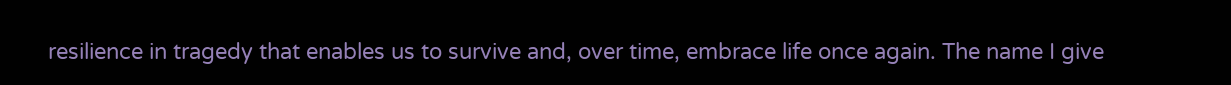resilience in tragedy that enables us to survive and, over time, embrace life once again. The name I give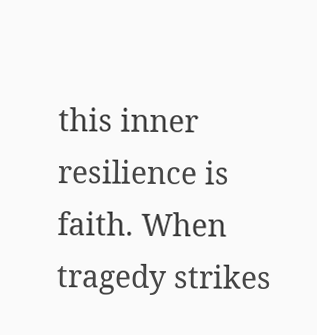this inner resilience is faith. When tragedy strikes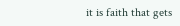it is faith that gets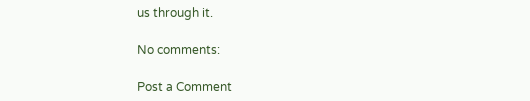us through it.

No comments:

Post a Comment